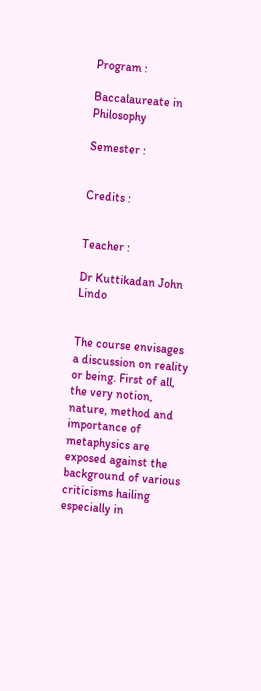Program :

Baccalaureate in Philosophy

Semester :


Credits :


Teacher :

Dr Kuttikadan John Lindo


The course envisages a discussion on reality or being. First of all, the very notion, nature, method and importance of metaphysics are exposed against the background of various criticisms hailing especially in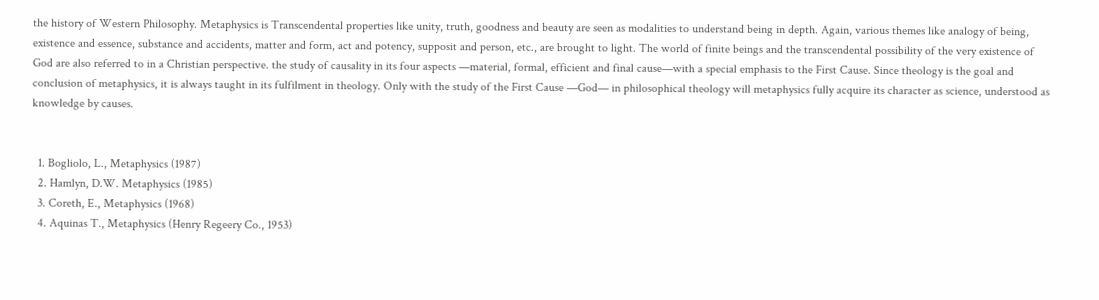the history of Western Philosophy. Metaphysics is Transcendental properties like unity, truth, goodness and beauty are seen as modalities to understand being in depth. Again, various themes like analogy of being, existence and essence, substance and accidents, matter and form, act and potency, supposit and person, etc., are brought to light. The world of finite beings and the transcendental possibility of the very existence of God are also referred to in a Christian perspective. the study of causality in its four aspects —material, formal, efficient and final cause—with a special emphasis to the First Cause. Since theology is the goal and conclusion of metaphysics, it is always taught in its fulfilment in theology. Only with the study of the First Cause —God— in philosophical theology will metaphysics fully acquire its character as science, understood as knowledge by causes.


  1. Bogliolo, L., Metaphysics (1987)
  2. Hamlyn, D.W. Metaphysics (1985)
  3. Coreth, E., Metaphysics (1968)
  4. Aquinas T., Metaphysics (Henry Regeery Co., 1953)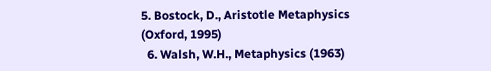5. Bostock, D., Aristotle Metaphysics (Oxford, 1995)
  6. Walsh, W.H., Metaphysics (1963)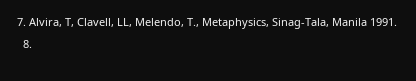7. Alvira, T, Clavell, LL, Melendo, T., Metaphysics, Sinag-Tala, Manila 1991.
  8.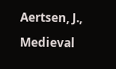Aertsen, J., Medieval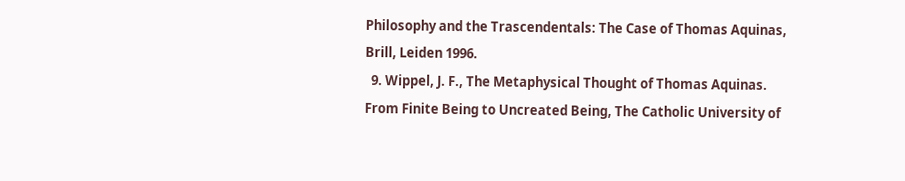Philosophy and the Trascendentals: The Case of Thomas Aquinas, Brill, Leiden 1996.
  9. Wippel, J. F., The Metaphysical Thought of Thomas Aquinas. From Finite Being to Uncreated Being, The Catholic University of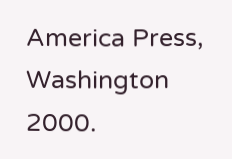America Press, Washington 2000.